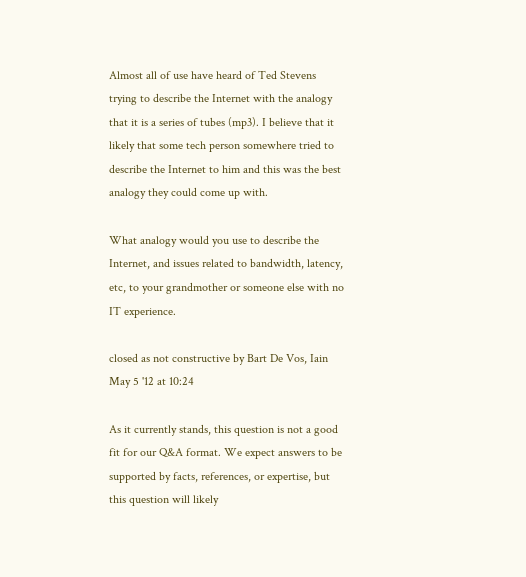Almost all of use have heard of Ted Stevens trying to describe the Internet with the analogy that it is a series of tubes (mp3). I believe that it likely that some tech person somewhere tried to describe the Internet to him and this was the best analogy they could come up with.

What analogy would you use to describe the Internet, and issues related to bandwidth, latency, etc, to your grandmother or someone else with no IT experience.

closed as not constructive by Bart De Vos, Iain May 5 '12 at 10:24

As it currently stands, this question is not a good fit for our Q&A format. We expect answers to be supported by facts, references, or expertise, but this question will likely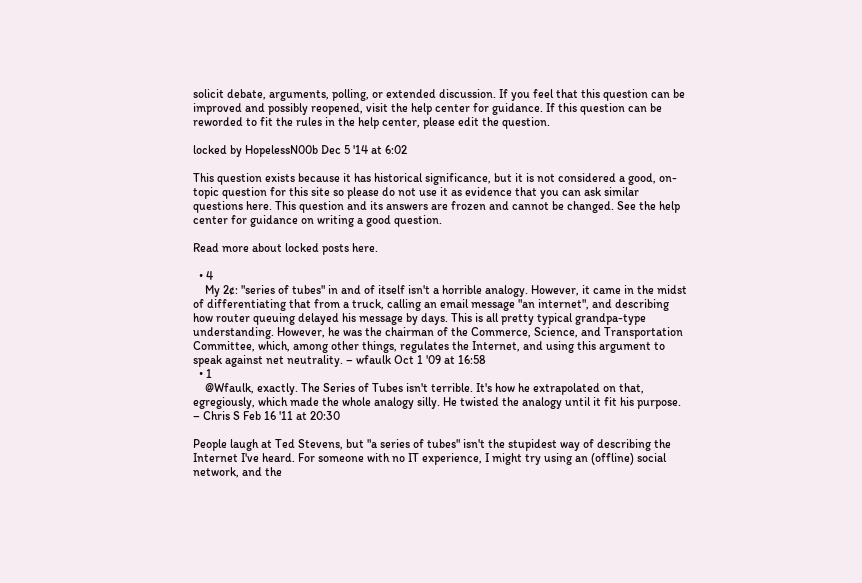solicit debate, arguments, polling, or extended discussion. If you feel that this question can be improved and possibly reopened, visit the help center for guidance. If this question can be reworded to fit the rules in the help center, please edit the question.

locked by HopelessN00b Dec 5 '14 at 6:02

This question exists because it has historical significance, but it is not considered a good, on-topic question for this site so please do not use it as evidence that you can ask similar questions here. This question and its answers are frozen and cannot be changed. See the help center for guidance on writing a good question.

Read more about locked posts here.

  • 4
    My 2¢: "series of tubes" in and of itself isn't a horrible analogy. However, it came in the midst of differentiating that from a truck, calling an email message "an internet", and describing how router queuing delayed his message by days. This is all pretty typical grandpa-type understanding. However, he was the chairman of the Commerce, Science, and Transportation Committee, which, among other things, regulates the Internet, and using this argument to speak against net neutrality. – wfaulk Oct 1 '09 at 16:58
  • 1
    @Wfaulk, exactly. The Series of Tubes isn't terrible. It's how he extrapolated on that, egregiously, which made the whole analogy silly. He twisted the analogy until it fit his purpose. – Chris S Feb 16 '11 at 20:30

People laugh at Ted Stevens, but "a series of tubes" isn't the stupidest way of describing the Internet I've heard. For someone with no IT experience, I might try using an (offline) social network, and the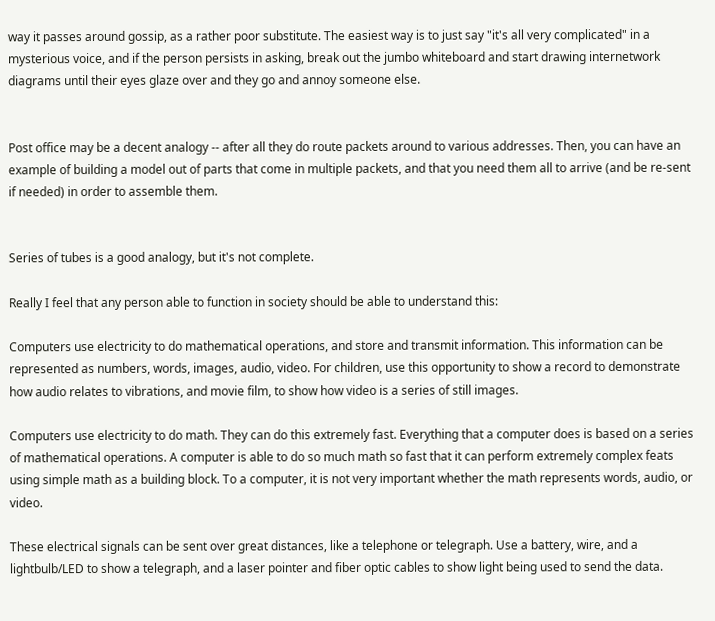way it passes around gossip, as a rather poor substitute. The easiest way is to just say "it's all very complicated" in a mysterious voice, and if the person persists in asking, break out the jumbo whiteboard and start drawing internetwork diagrams until their eyes glaze over and they go and annoy someone else.


Post office may be a decent analogy -- after all they do route packets around to various addresses. Then, you can have an example of building a model out of parts that come in multiple packets, and that you need them all to arrive (and be re-sent if needed) in order to assemble them.


Series of tubes is a good analogy, but it's not complete.

Really I feel that any person able to function in society should be able to understand this:

Computers use electricity to do mathematical operations, and store and transmit information. This information can be represented as numbers, words, images, audio, video. For children, use this opportunity to show a record to demonstrate how audio relates to vibrations, and movie film, to show how video is a series of still images.

Computers use electricity to do math. They can do this extremely fast. Everything that a computer does is based on a series of mathematical operations. A computer is able to do so much math so fast that it can perform extremely complex feats using simple math as a building block. To a computer, it is not very important whether the math represents words, audio, or video.

These electrical signals can be sent over great distances, like a telephone or telegraph. Use a battery, wire, and a lightbulb/LED to show a telegraph, and a laser pointer and fiber optic cables to show light being used to send the data.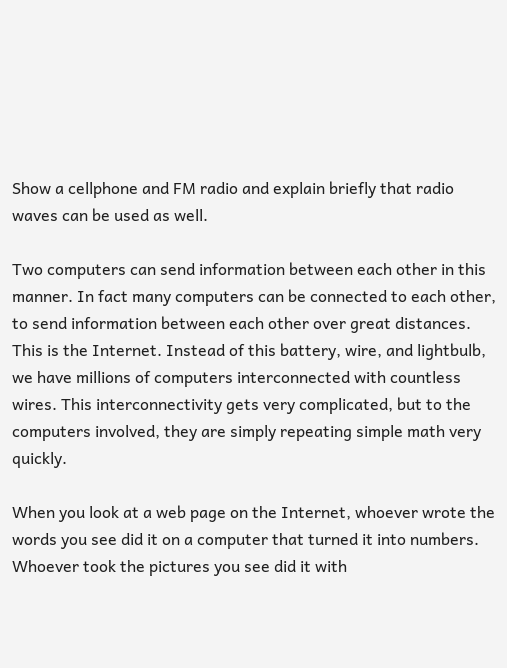Show a cellphone and FM radio and explain briefly that radio waves can be used as well.

Two computers can send information between each other in this manner. In fact many computers can be connected to each other, to send information between each other over great distances. This is the Internet. Instead of this battery, wire, and lightbulb, we have millions of computers interconnected with countless wires. This interconnectivity gets very complicated, but to the computers involved, they are simply repeating simple math very quickly.

When you look at a web page on the Internet, whoever wrote the words you see did it on a computer that turned it into numbers. Whoever took the pictures you see did it with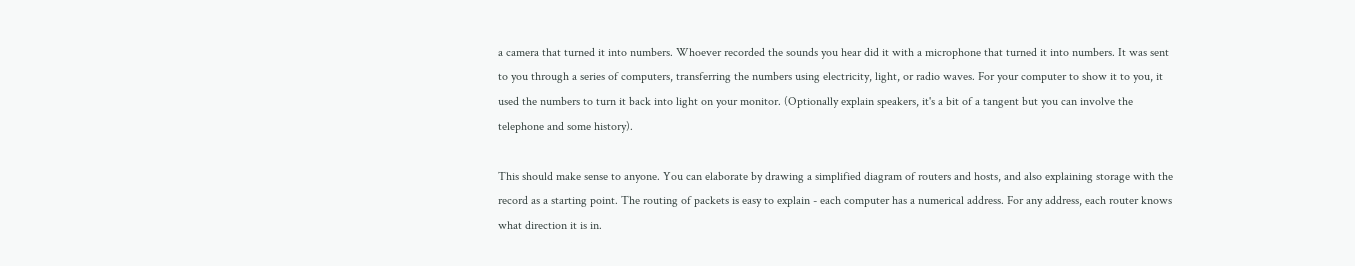a camera that turned it into numbers. Whoever recorded the sounds you hear did it with a microphone that turned it into numbers. It was sent to you through a series of computers, transferring the numbers using electricity, light, or radio waves. For your computer to show it to you, it used the numbers to turn it back into light on your monitor. (Optionally explain speakers, it's a bit of a tangent but you can involve the telephone and some history).

This should make sense to anyone. You can elaborate by drawing a simplified diagram of routers and hosts, and also explaining storage with the record as a starting point. The routing of packets is easy to explain - each computer has a numerical address. For any address, each router knows what direction it is in.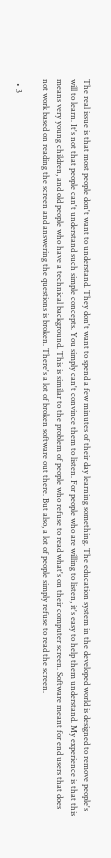The real issue is that most people don't want to understand. They don't want to spend a few minutes of their day learning something. The education system in the developed world is designed to remove people's will to learn. It's not that people can't understand such simple concepts. You simply can't convince them to listen. For people who are willing to listen, it's easy to help them understand. My experience is that this means very young children, and old people who have a technical background. This is similar to the problem of people who refuse to read what's on their computer screen. Software meant for end users that does not work based on reading the screen and answering the questions is broken. There's a lot of broken software out there. But also, a lot of people simply refuse to read the screen.

  • 3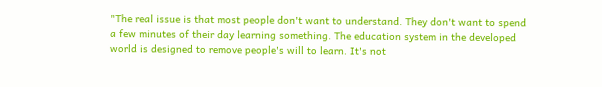"The real issue is that most people don't want to understand. They don't want to spend a few minutes of their day learning something. The education system in the developed world is designed to remove people's will to learn. It's not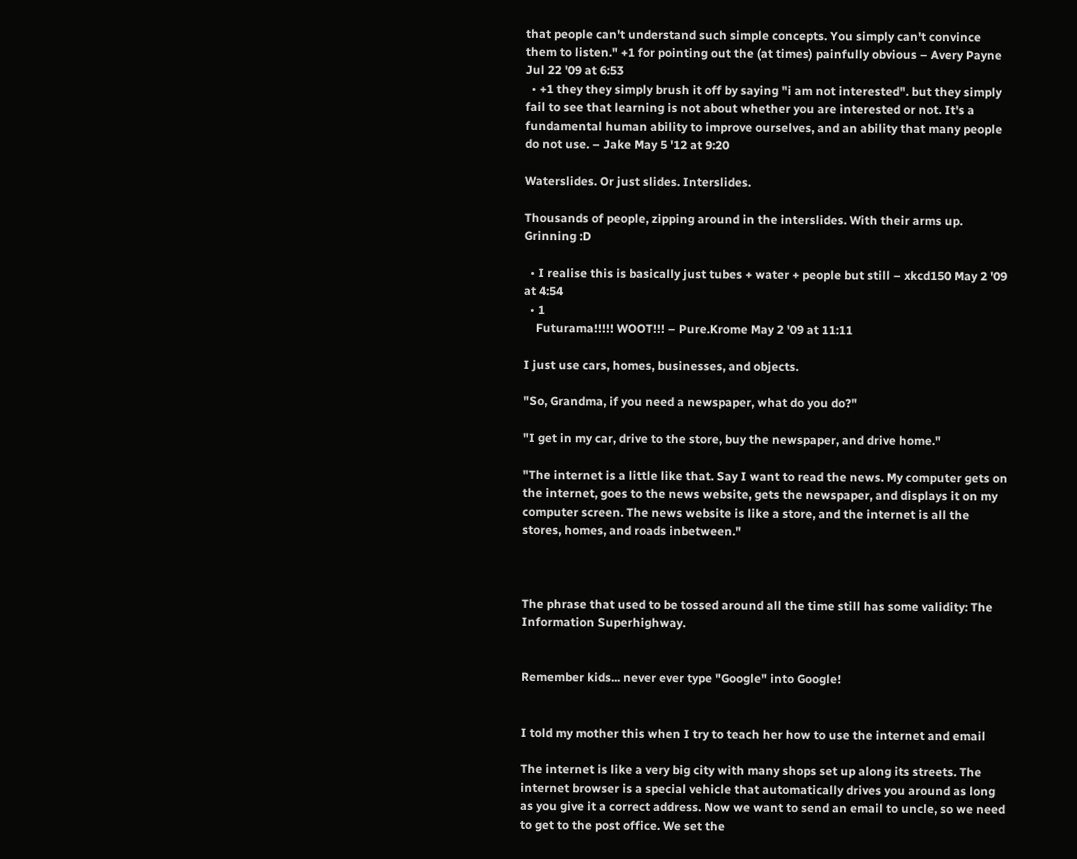that people can't understand such simple concepts. You simply can't convince them to listen." +1 for pointing out the (at times) painfully obvious – Avery Payne Jul 22 '09 at 6:53
  • +1 they they simply brush it off by saying "i am not interested". but they simply fail to see that learning is not about whether you are interested or not. It's a fundamental human ability to improve ourselves, and an ability that many people do not use. – Jake May 5 '12 at 9:20

Waterslides. Or just slides. Interslides.

Thousands of people, zipping around in the interslides. With their arms up. Grinning :D

  • I realise this is basically just tubes + water + people but still – xkcd150 May 2 '09 at 4:54
  • 1
    Futurama!!!!! WOOT!!! – Pure.Krome May 2 '09 at 11:11

I just use cars, homes, businesses, and objects.

"So, Grandma, if you need a newspaper, what do you do?"

"I get in my car, drive to the store, buy the newspaper, and drive home."

"The internet is a little like that. Say I want to read the news. My computer gets on the internet, goes to the news website, gets the newspaper, and displays it on my computer screen. The news website is like a store, and the internet is all the stores, homes, and roads inbetween."



The phrase that used to be tossed around all the time still has some validity: The Information Superhighway.


Remember kids... never ever type "Google" into Google!


I told my mother this when I try to teach her how to use the internet and email

The internet is like a very big city with many shops set up along its streets. The internet browser is a special vehicle that automatically drives you around as long as you give it a correct address. Now we want to send an email to uncle, so we need to get to the post office. We set the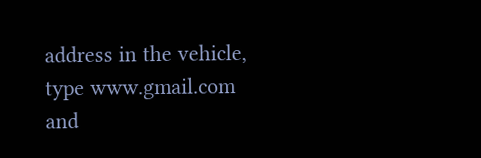address in the vehicle, type www.gmail.com and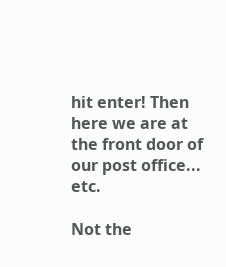hit enter! Then here we are at the front door of our post office... etc.

Not the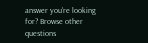answer you're looking for? Browse other questions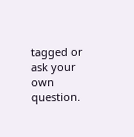tagged or ask your own question.